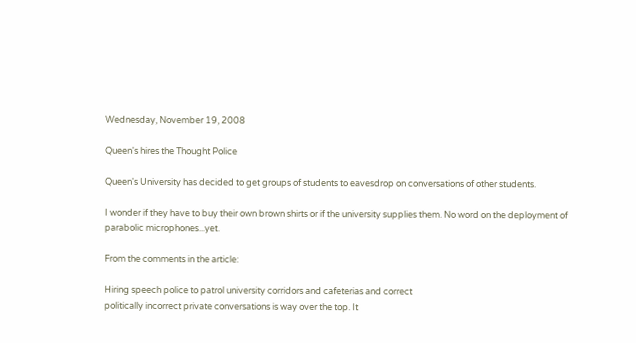Wednesday, November 19, 2008

Queen's hires the Thought Police

Queen's University has decided to get groups of students to eavesdrop on conversations of other students.

I wonder if they have to buy their own brown shirts or if the university supplies them. No word on the deployment of parabolic microphones...yet.

From the comments in the article:

Hiring speech police to patrol university corridors and cafeterias and correct
politically incorrect private conversations is way over the top. It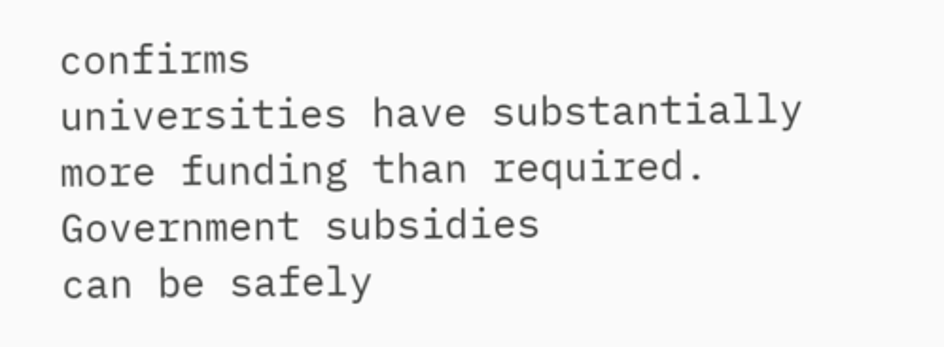confirms
universities have substantially more funding than required. Government subsidies
can be safely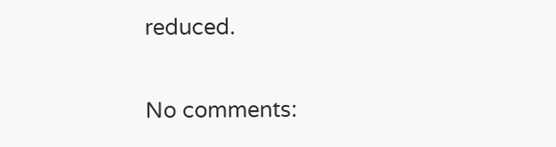reduced.

No comments: